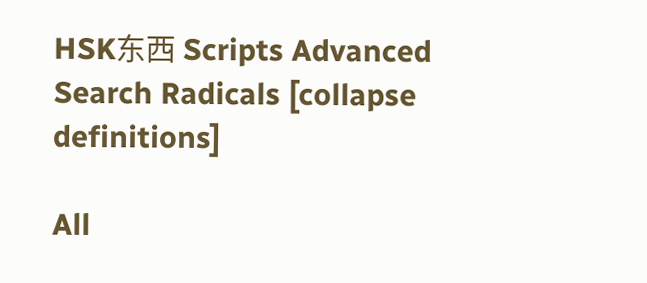HSK东西 Scripts Advanced Search Radicals [collapse definitions]

All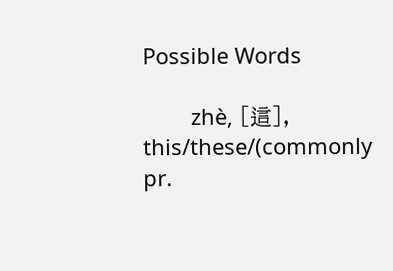Possible Words

        zhè, [這], this/these/(commonly pr.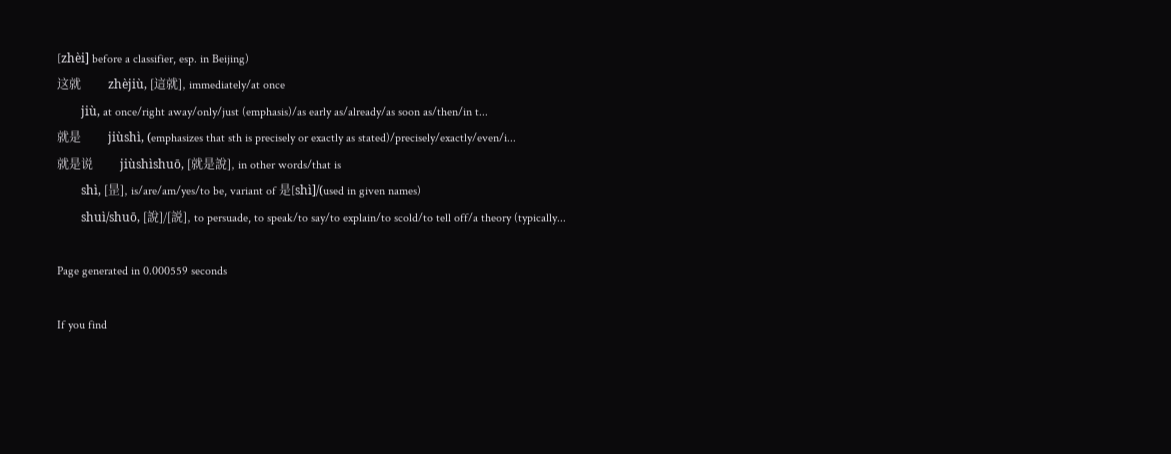[zhèi] before a classifier, esp. in Beijing)
这就         zhèjiù, [這就], immediately/at once
        jiù, at once/right away/only/just (emphasis)/as early as/already/as soon as/then/in t...
就是         jiùshì, (emphasizes that sth is precisely or exactly as stated)/precisely/exactly/even/i...
就是说         jiùshìshuō, [就是說], in other words/that is
        shì, [昰], is/are/am/yes/to be, variant of 是[shì]/(used in given names)
        shuì/shuō, [說]/[説], to persuade, to speak/to say/to explain/to scold/to tell off/a theory (typically...

Page generated in 0.000559 seconds

If you find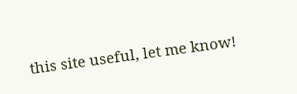this site useful, let me know!